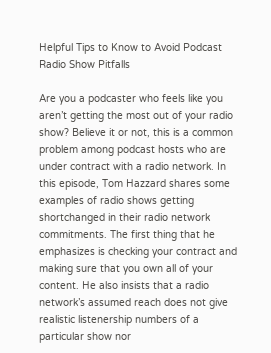Helpful Tips to Know to Avoid Podcast Radio Show Pitfalls

Are you a podcaster who feels like you aren’t getting the most out of your radio show? Believe it or not, this is a common problem among podcast hosts who are under contract with a radio network. In this episode, Tom Hazzard shares some examples of radio shows getting shortchanged in their radio network commitments. The first thing that he emphasizes is checking your contract and making sure that you own all of your content. He also insists that a radio network’s assumed reach does not give realistic listenership numbers of a particular show nor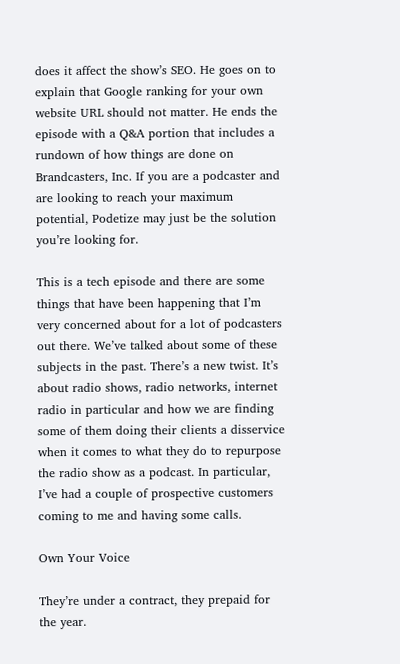does it affect the show’s SEO. He goes on to explain that Google ranking for your own website URL should not matter. He ends the episode with a Q&A portion that includes a rundown of how things are done on Brandcasters, Inc. If you are a podcaster and are looking to reach your maximum potential, Podetize may just be the solution you’re looking for.

This is a tech episode and there are some things that have been happening that I’m very concerned about for a lot of podcasters out there. We’ve talked about some of these subjects in the past. There’s a new twist. It’s about radio shows, radio networks, internet radio in particular and how we are finding some of them doing their clients a disservice when it comes to what they do to repurpose the radio show as a podcast. In particular, I’ve had a couple of prospective customers coming to me and having some calls.

Own Your Voice

They’re under a contract, they prepaid for the year.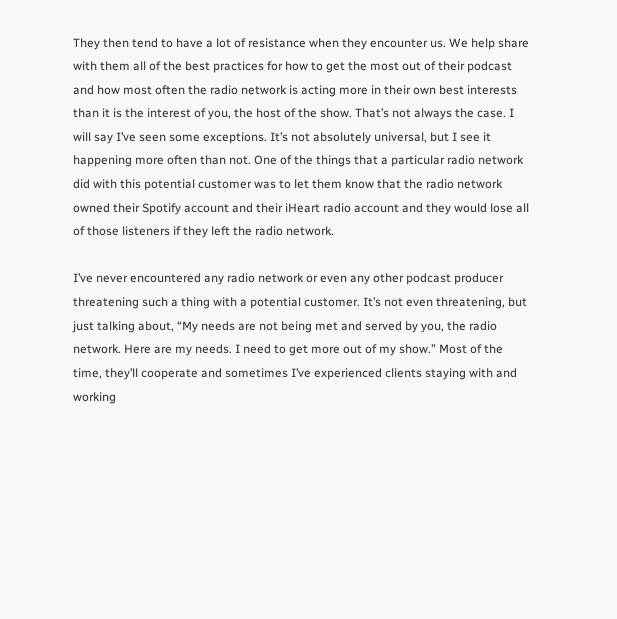They then tend to have a lot of resistance when they encounter us. We help share with them all of the best practices for how to get the most out of their podcast and how most often the radio network is acting more in their own best interests than it is the interest of you, the host of the show. That’s not always the case. I will say I’ve seen some exceptions. It’s not absolutely universal, but I see it happening more often than not. One of the things that a particular radio network did with this potential customer was to let them know that the radio network owned their Spotify account and their iHeart radio account and they would lose all of those listeners if they left the radio network.

I’ve never encountered any radio network or even any other podcast producer threatening such a thing with a potential customer. It’s not even threatening, but just talking about, “My needs are not being met and served by you, the radio network. Here are my needs. I need to get more out of my show.” Most of the time, they’ll cooperate and sometimes I’ve experienced clients staying with and working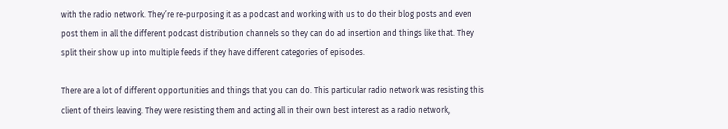with the radio network. They’re re-purposing it as a podcast and working with us to do their blog posts and even post them in all the different podcast distribution channels so they can do ad insertion and things like that. They split their show up into multiple feeds if they have different categories of episodes.

There are a lot of different opportunities and things that you can do. This particular radio network was resisting this client of theirs leaving. They were resisting them and acting all in their own best interest as a radio network,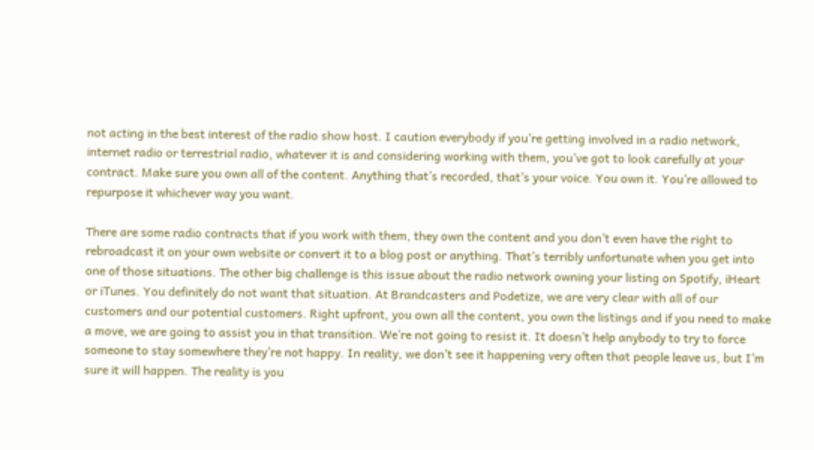not acting in the best interest of the radio show host. I caution everybody if you’re getting involved in a radio network, internet radio or terrestrial radio, whatever it is and considering working with them, you’ve got to look carefully at your contract. Make sure you own all of the content. Anything that’s recorded, that’s your voice. You own it. You’re allowed to repurpose it whichever way you want.

There are some radio contracts that if you work with them, they own the content and you don’t even have the right to rebroadcast it on your own website or convert it to a blog post or anything. That’s terribly unfortunate when you get into one of those situations. The other big challenge is this issue about the radio network owning your listing on Spotify, iHeart or iTunes. You definitely do not want that situation. At Brandcasters and Podetize, we are very clear with all of our customers and our potential customers. Right upfront, you own all the content, you own the listings and if you need to make a move, we are going to assist you in that transition. We’re not going to resist it. It doesn’t help anybody to try to force someone to stay somewhere they’re not happy. In reality, we don’t see it happening very often that people leave us, but I’m sure it will happen. The reality is you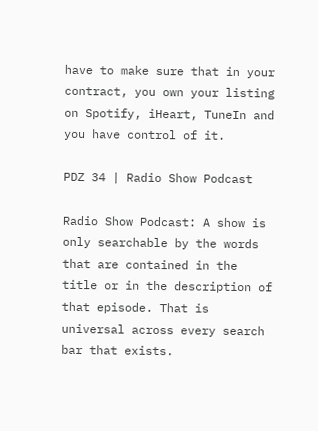have to make sure that in your contract, you own your listing on Spotify, iHeart, TuneIn and you have control of it.

PDZ 34 | Radio Show Podcast

Radio Show Podcast: A show is only searchable by the words that are contained in the title or in the description of that episode. That is universal across every search bar that exists.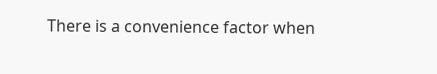There is a convenience factor when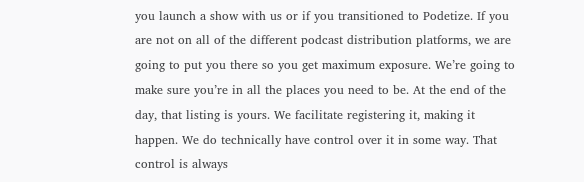you launch a show with us or if you transitioned to Podetize. If you are not on all of the different podcast distribution platforms, we are going to put you there so you get maximum exposure. We’re going to make sure you’re in all the places you need to be. At the end of the day, that listing is yours. We facilitate registering it, making it happen. We do technically have control over it in some way. That control is always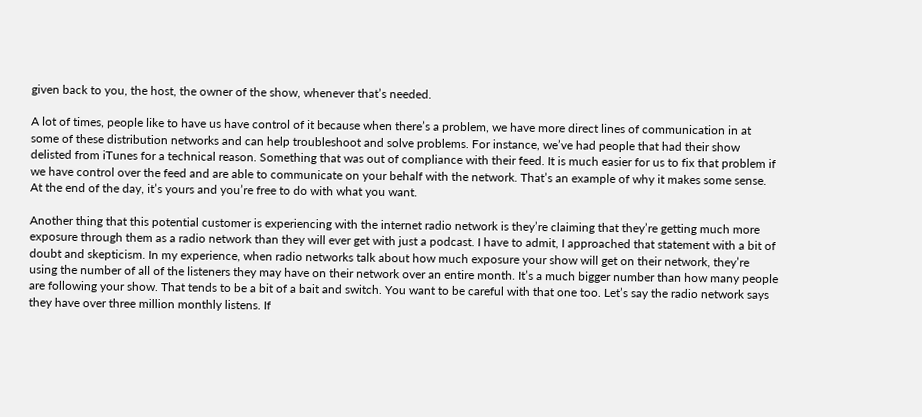given back to you, the host, the owner of the show, whenever that’s needed.

A lot of times, people like to have us have control of it because when there’s a problem, we have more direct lines of communication in at some of these distribution networks and can help troubleshoot and solve problems. For instance, we’ve had people that had their show delisted from iTunes for a technical reason. Something that was out of compliance with their feed. It is much easier for us to fix that problem if we have control over the feed and are able to communicate on your behalf with the network. That’s an example of why it makes some sense. At the end of the day, it’s yours and you’re free to do with what you want.

Another thing that this potential customer is experiencing with the internet radio network is they’re claiming that they’re getting much more exposure through them as a radio network than they will ever get with just a podcast. I have to admit, I approached that statement with a bit of doubt and skepticism. In my experience, when radio networks talk about how much exposure your show will get on their network, they’re using the number of all of the listeners they may have on their network over an entire month. It’s a much bigger number than how many people are following your show. That tends to be a bit of a bait and switch. You want to be careful with that one too. Let’s say the radio network says they have over three million monthly listens. If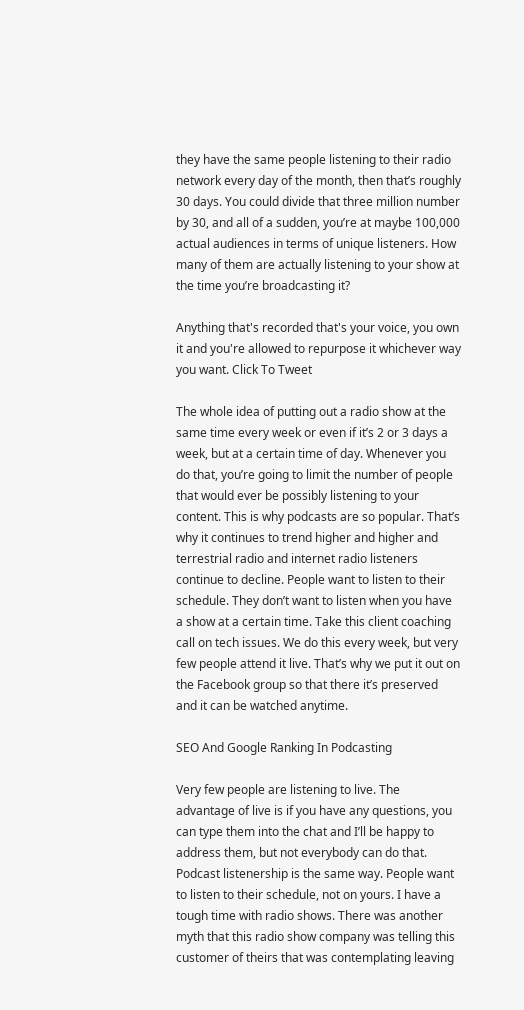they have the same people listening to their radio network every day of the month, then that’s roughly 30 days. You could divide that three million number by 30, and all of a sudden, you’re at maybe 100,000 actual audiences in terms of unique listeners. How many of them are actually listening to your show at the time you’re broadcasting it?

Anything that's recorded that's your voice, you own it and you're allowed to repurpose it whichever way you want. Click To Tweet

The whole idea of putting out a radio show at the same time every week or even if it’s 2 or 3 days a week, but at a certain time of day. Whenever you do that, you’re going to limit the number of people that would ever be possibly listening to your content. This is why podcasts are so popular. That’s why it continues to trend higher and higher and terrestrial radio and internet radio listeners continue to decline. People want to listen to their schedule. They don’t want to listen when you have a show at a certain time. Take this client coaching call on tech issues. We do this every week, but very few people attend it live. That’s why we put it out on the Facebook group so that there it’s preserved and it can be watched anytime.

SEO And Google Ranking In Podcasting

Very few people are listening to live. The advantage of live is if you have any questions, you can type them into the chat and I’ll be happy to address them, but not everybody can do that. Podcast listenership is the same way. People want to listen to their schedule, not on yours. I have a tough time with radio shows. There was another myth that this radio show company was telling this customer of theirs that was contemplating leaving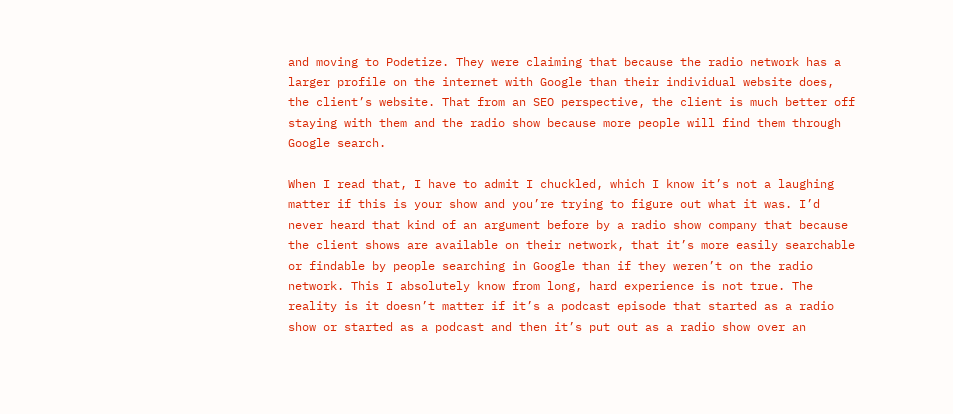and moving to Podetize. They were claiming that because the radio network has a larger profile on the internet with Google than their individual website does, the client’s website. That from an SEO perspective, the client is much better off staying with them and the radio show because more people will find them through Google search.

When I read that, I have to admit I chuckled, which I know it’s not a laughing matter if this is your show and you’re trying to figure out what it was. I’d never heard that kind of an argument before by a radio show company that because the client shows are available on their network, that it’s more easily searchable or findable by people searching in Google than if they weren’t on the radio network. This I absolutely know from long, hard experience is not true. The reality is it doesn’t matter if it’s a podcast episode that started as a radio show or started as a podcast and then it’s put out as a radio show over an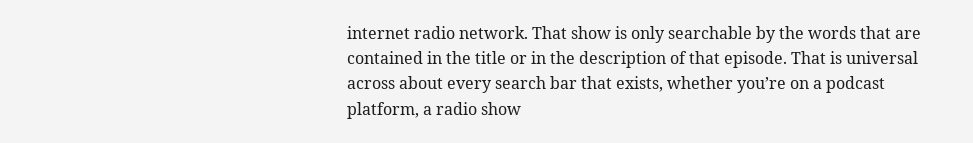internet radio network. That show is only searchable by the words that are contained in the title or in the description of that episode. That is universal across about every search bar that exists, whether you’re on a podcast platform, a radio show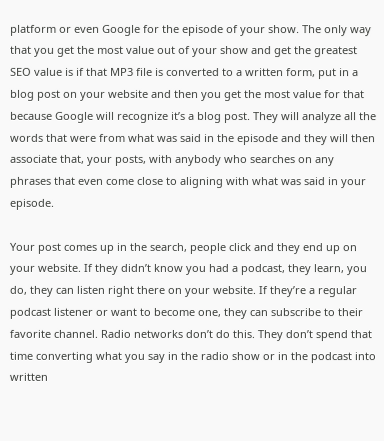platform or even Google for the episode of your show. The only way that you get the most value out of your show and get the greatest SEO value is if that MP3 file is converted to a written form, put in a blog post on your website and then you get the most value for that because Google will recognize it’s a blog post. They will analyze all the words that were from what was said in the episode and they will then associate that, your posts, with anybody who searches on any phrases that even come close to aligning with what was said in your episode.

Your post comes up in the search, people click and they end up on your website. If they didn’t know you had a podcast, they learn, you do, they can listen right there on your website. If they’re a regular podcast listener or want to become one, they can subscribe to their favorite channel. Radio networks don’t do this. They don’t spend that time converting what you say in the radio show or in the podcast into written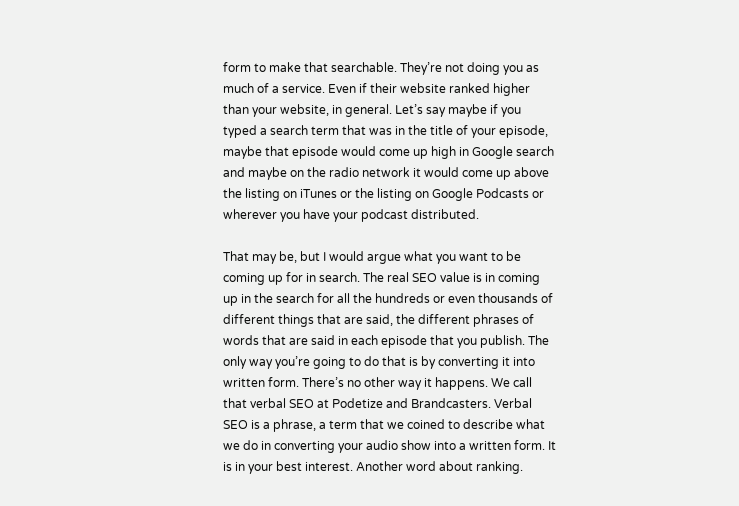form to make that searchable. They’re not doing you as much of a service. Even if their website ranked higher than your website, in general. Let’s say maybe if you typed a search term that was in the title of your episode, maybe that episode would come up high in Google search and maybe on the radio network it would come up above the listing on iTunes or the listing on Google Podcasts or wherever you have your podcast distributed.

That may be, but I would argue what you want to be coming up for in search. The real SEO value is in coming up in the search for all the hundreds or even thousands of different things that are said, the different phrases of words that are said in each episode that you publish. The only way you’re going to do that is by converting it into written form. There’s no other way it happens. We call that verbal SEO at Podetize and Brandcasters. Verbal SEO is a phrase, a term that we coined to describe what we do in converting your audio show into a written form. It is in your best interest. Another word about ranking.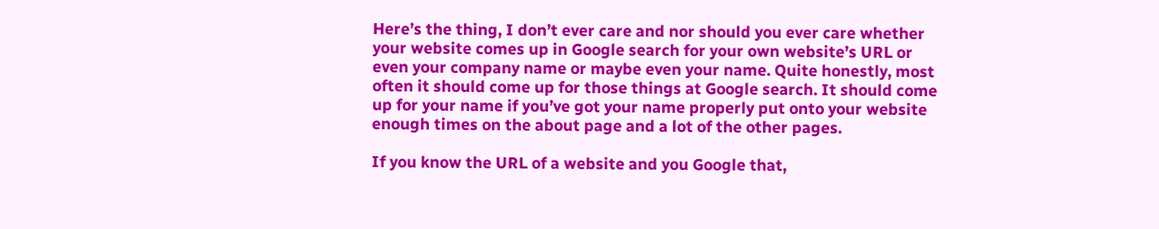Here’s the thing, I don’t ever care and nor should you ever care whether your website comes up in Google search for your own website’s URL or even your company name or maybe even your name. Quite honestly, most often it should come up for those things at Google search. It should come up for your name if you’ve got your name properly put onto your website enough times on the about page and a lot of the other pages.

If you know the URL of a website and you Google that,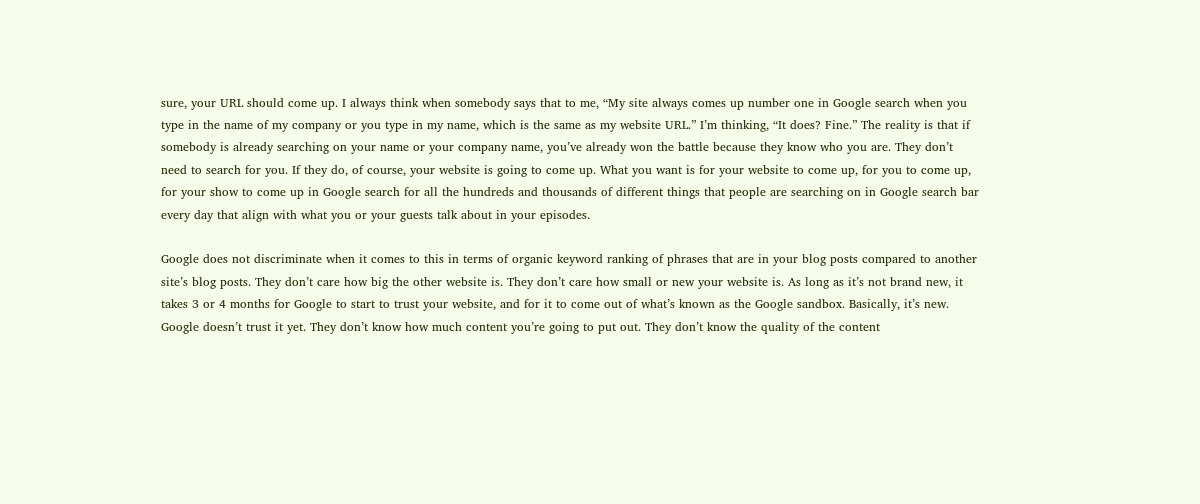sure, your URL should come up. I always think when somebody says that to me, “My site always comes up number one in Google search when you type in the name of my company or you type in my name, which is the same as my website URL.” I’m thinking, “It does? Fine.” The reality is that if somebody is already searching on your name or your company name, you’ve already won the battle because they know who you are. They don’t need to search for you. If they do, of course, your website is going to come up. What you want is for your website to come up, for you to come up, for your show to come up in Google search for all the hundreds and thousands of different things that people are searching on in Google search bar every day that align with what you or your guests talk about in your episodes.

Google does not discriminate when it comes to this in terms of organic keyword ranking of phrases that are in your blog posts compared to another site’s blog posts. They don’t care how big the other website is. They don’t care how small or new your website is. As long as it’s not brand new, it takes 3 or 4 months for Google to start to trust your website, and for it to come out of what’s known as the Google sandbox. Basically, it’s new. Google doesn’t trust it yet. They don’t know how much content you’re going to put out. They don’t know the quality of the content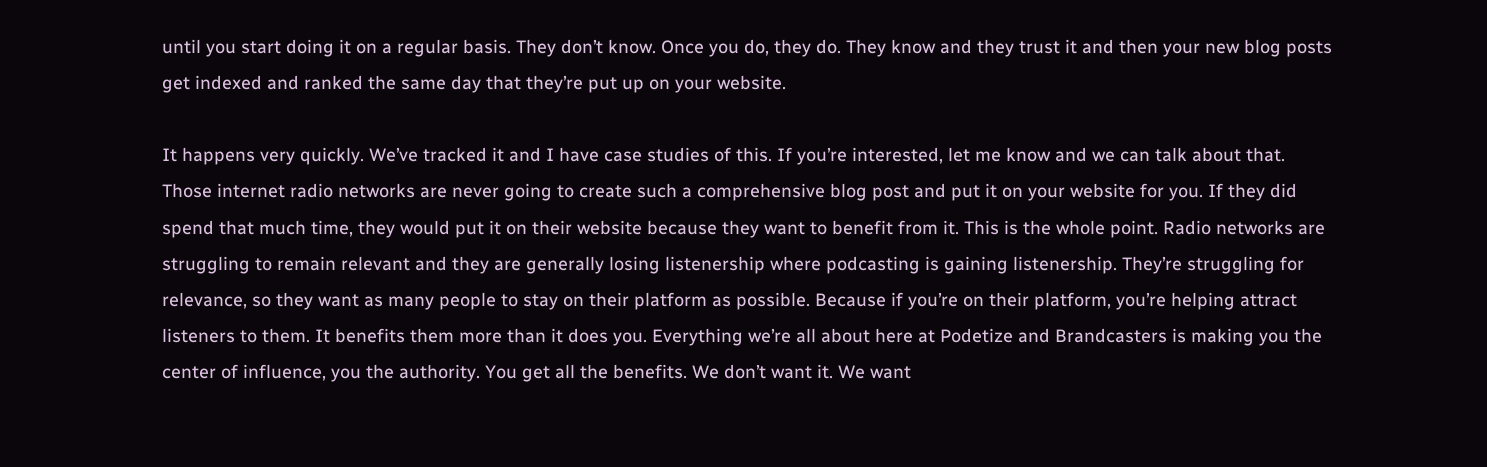until you start doing it on a regular basis. They don’t know. Once you do, they do. They know and they trust it and then your new blog posts get indexed and ranked the same day that they’re put up on your website.

It happens very quickly. We’ve tracked it and I have case studies of this. If you’re interested, let me know and we can talk about that. Those internet radio networks are never going to create such a comprehensive blog post and put it on your website for you. If they did spend that much time, they would put it on their website because they want to benefit from it. This is the whole point. Radio networks are struggling to remain relevant and they are generally losing listenership where podcasting is gaining listenership. They’re struggling for relevance, so they want as many people to stay on their platform as possible. Because if you’re on their platform, you’re helping attract listeners to them. It benefits them more than it does you. Everything we’re all about here at Podetize and Brandcasters is making you the center of influence, you the authority. You get all the benefits. We don’t want it. We want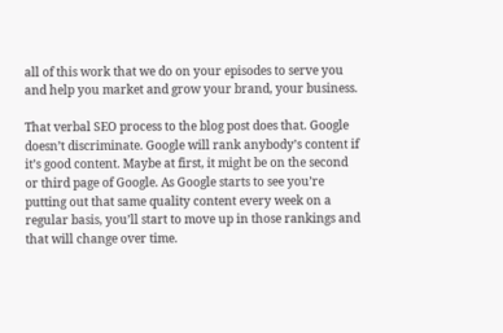all of this work that we do on your episodes to serve you and help you market and grow your brand, your business.

That verbal SEO process to the blog post does that. Google doesn’t discriminate. Google will rank anybody’s content if it’s good content. Maybe at first, it might be on the second or third page of Google. As Google starts to see you’re putting out that same quality content every week on a regular basis, you’ll start to move up in those rankings and that will change over time.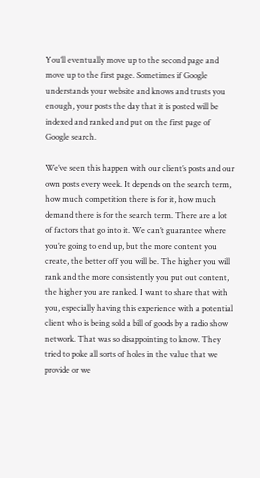You’ll eventually move up to the second page and move up to the first page. Sometimes if Google understands your website and knows and trusts you enough, your posts the day that it is posted will be indexed and ranked and put on the first page of Google search.

We’ve seen this happen with our client’s posts and our own posts every week. It depends on the search term, how much competition there is for it, how much demand there is for the search term. There are a lot of factors that go into it. We can’t guarantee where you’re going to end up, but the more content you create, the better off you will be. The higher you will rank and the more consistently you put out content, the higher you are ranked. I want to share that with you, especially having this experience with a potential client who is being sold a bill of goods by a radio show network. That was so disappointing to know. They tried to poke all sorts of holes in the value that we provide or we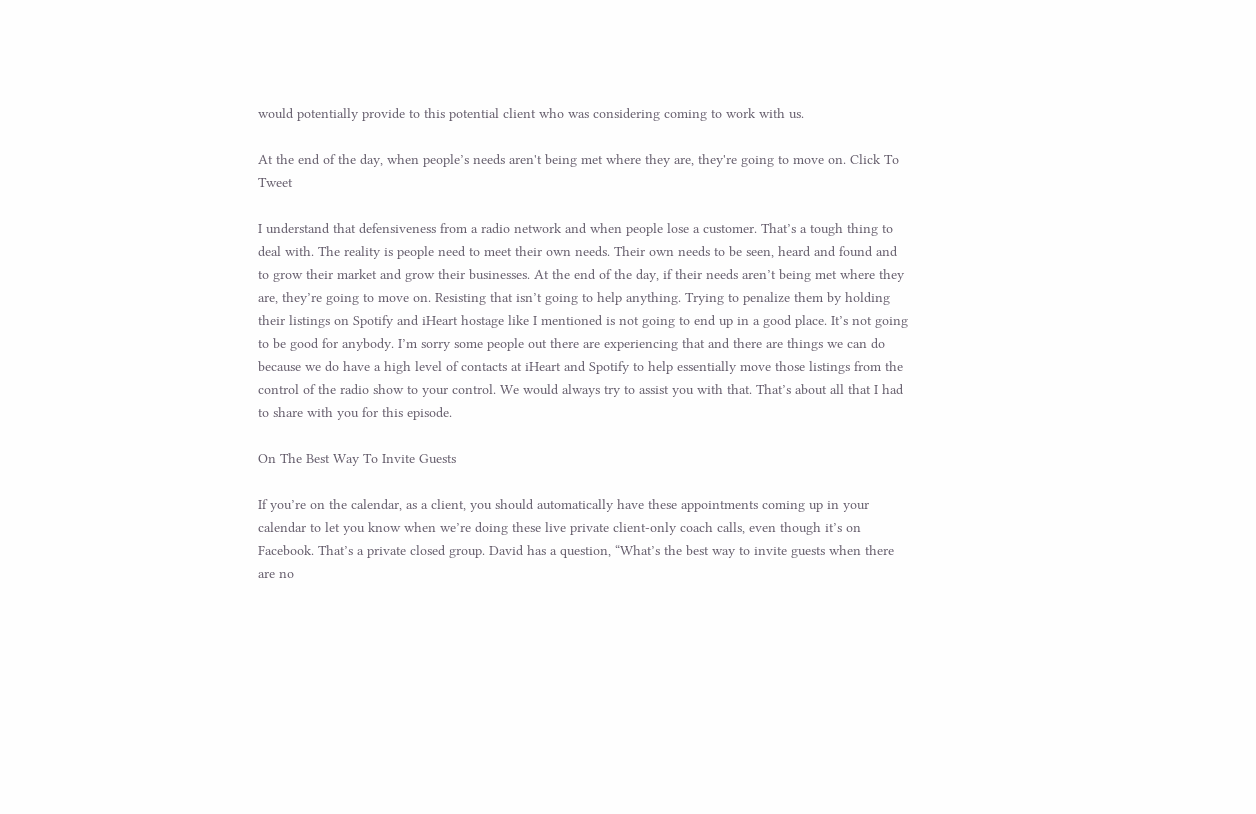would potentially provide to this potential client who was considering coming to work with us.

At the end of the day, when people’s needs aren't being met where they are, they're going to move on. Click To Tweet

I understand that defensiveness from a radio network and when people lose a customer. That’s a tough thing to deal with. The reality is people need to meet their own needs. Their own needs to be seen, heard and found and to grow their market and grow their businesses. At the end of the day, if their needs aren’t being met where they are, they’re going to move on. Resisting that isn’t going to help anything. Trying to penalize them by holding their listings on Spotify and iHeart hostage like I mentioned is not going to end up in a good place. It’s not going to be good for anybody. I’m sorry some people out there are experiencing that and there are things we can do because we do have a high level of contacts at iHeart and Spotify to help essentially move those listings from the control of the radio show to your control. We would always try to assist you with that. That’s about all that I had to share with you for this episode.

On The Best Way To Invite Guests

If you’re on the calendar, as a client, you should automatically have these appointments coming up in your calendar to let you know when we’re doing these live private client-only coach calls, even though it’s on Facebook. That’s a private closed group. David has a question, “What’s the best way to invite guests when there are no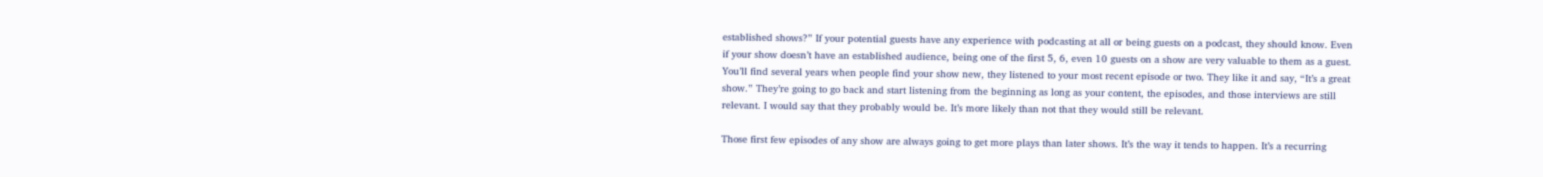established shows?” If your potential guests have any experience with podcasting at all or being guests on a podcast, they should know. Even if your show doesn’t have an established audience, being one of the first 5, 6, even 10 guests on a show are very valuable to them as a guest. You’ll find several years when people find your show new, they listened to your most recent episode or two. They like it and say, “It’s a great show.” They’re going to go back and start listening from the beginning as long as your content, the episodes, and those interviews are still relevant. I would say that they probably would be. It’s more likely than not that they would still be relevant.

Those first few episodes of any show are always going to get more plays than later shows. It’s the way it tends to happen. It’s a recurring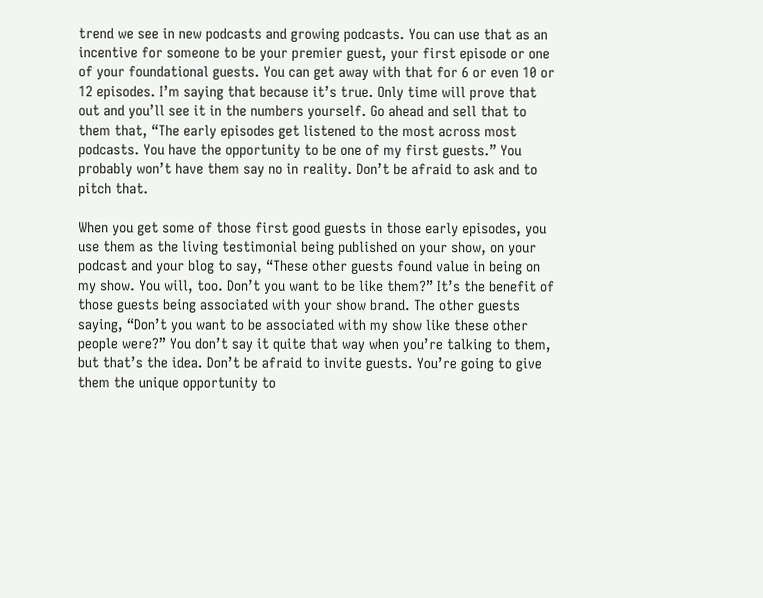trend we see in new podcasts and growing podcasts. You can use that as an incentive for someone to be your premier guest, your first episode or one of your foundational guests. You can get away with that for 6 or even 10 or 12 episodes. I’m saying that because it’s true. Only time will prove that out and you’ll see it in the numbers yourself. Go ahead and sell that to them that, “The early episodes get listened to the most across most podcasts. You have the opportunity to be one of my first guests.” You probably won’t have them say no in reality. Don’t be afraid to ask and to pitch that.

When you get some of those first good guests in those early episodes, you use them as the living testimonial being published on your show, on your podcast and your blog to say, “These other guests found value in being on my show. You will, too. Don’t you want to be like them?” It’s the benefit of those guests being associated with your show brand. The other guests saying, “Don’t you want to be associated with my show like these other people were?” You don’t say it quite that way when you’re talking to them, but that’s the idea. Don’t be afraid to invite guests. You’re going to give them the unique opportunity to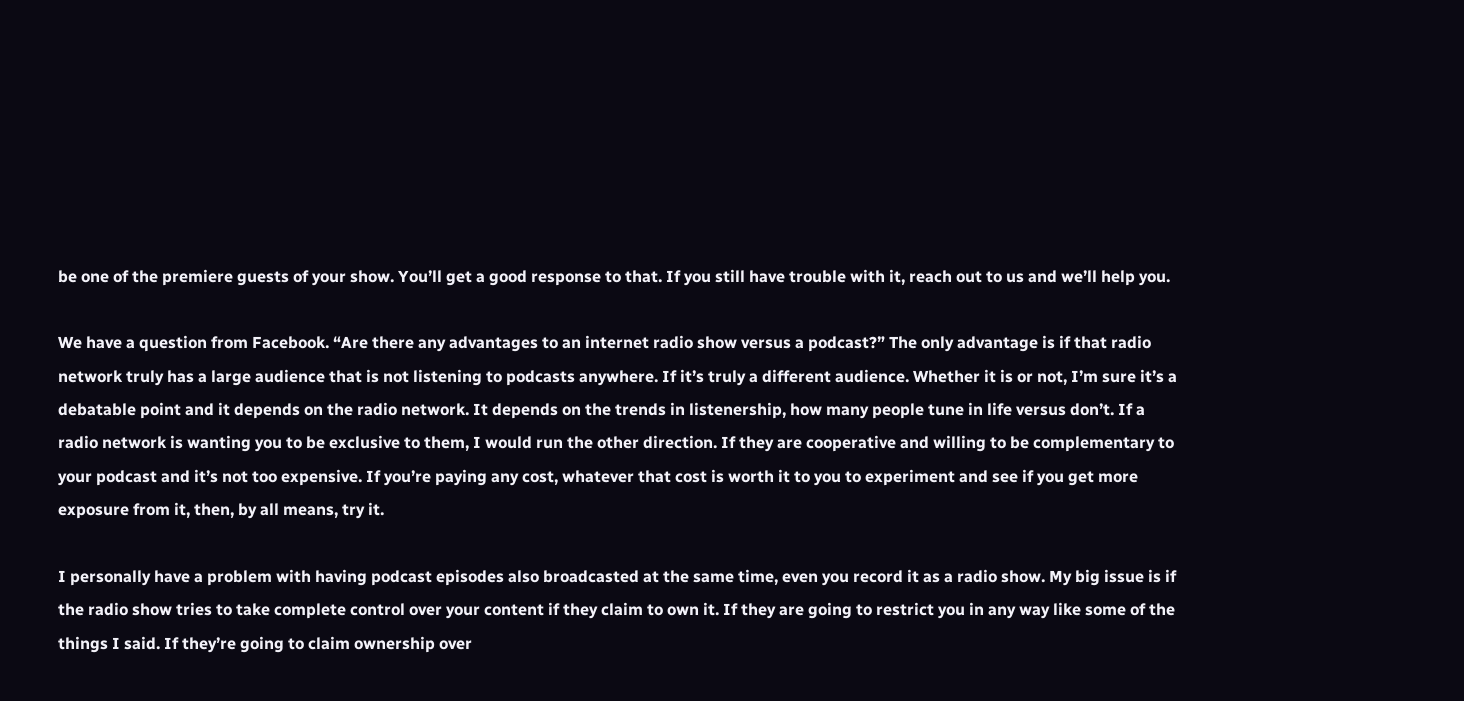be one of the premiere guests of your show. You’ll get a good response to that. If you still have trouble with it, reach out to us and we’ll help you.

We have a question from Facebook. “Are there any advantages to an internet radio show versus a podcast?” The only advantage is if that radio network truly has a large audience that is not listening to podcasts anywhere. If it’s truly a different audience. Whether it is or not, I’m sure it’s a debatable point and it depends on the radio network. It depends on the trends in listenership, how many people tune in life versus don’t. If a radio network is wanting you to be exclusive to them, I would run the other direction. If they are cooperative and willing to be complementary to your podcast and it’s not too expensive. If you’re paying any cost, whatever that cost is worth it to you to experiment and see if you get more exposure from it, then, by all means, try it.

I personally have a problem with having podcast episodes also broadcasted at the same time, even you record it as a radio show. My big issue is if the radio show tries to take complete control over your content if they claim to own it. If they are going to restrict you in any way like some of the things I said. If they’re going to claim ownership over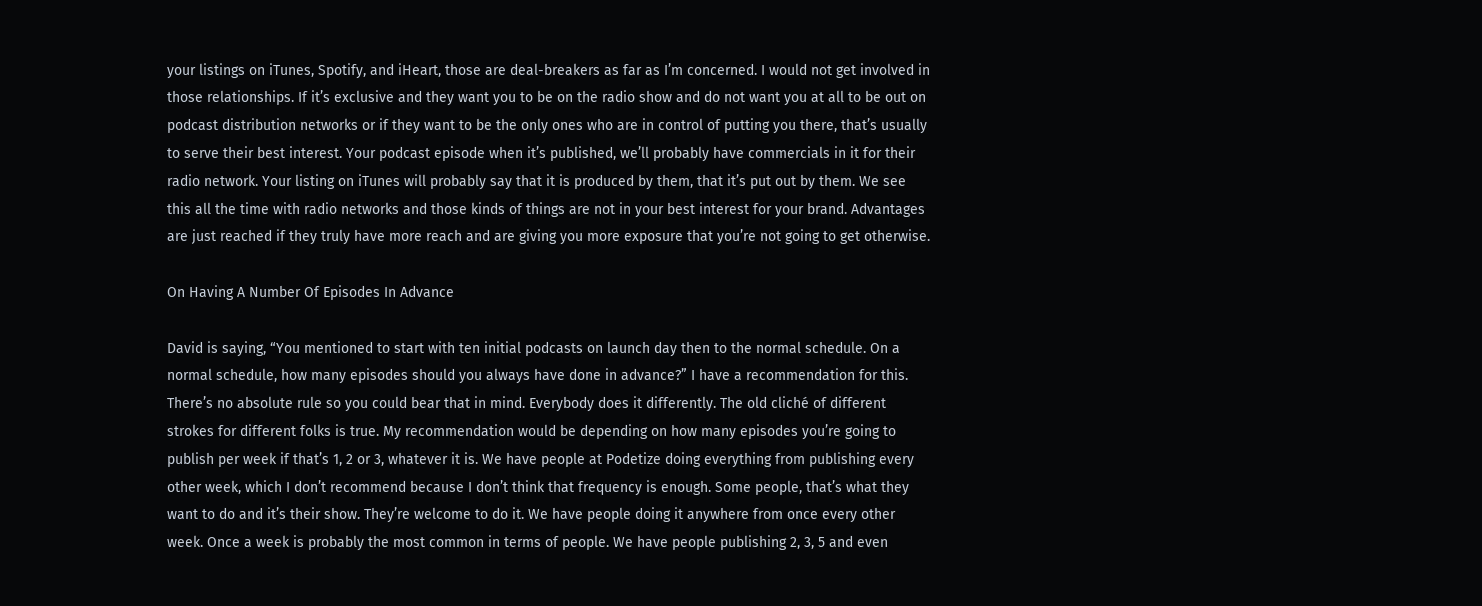your listings on iTunes, Spotify, and iHeart, those are deal-breakers as far as I’m concerned. I would not get involved in those relationships. If it’s exclusive and they want you to be on the radio show and do not want you at all to be out on podcast distribution networks or if they want to be the only ones who are in control of putting you there, that’s usually to serve their best interest. Your podcast episode when it’s published, we’ll probably have commercials in it for their radio network. Your listing on iTunes will probably say that it is produced by them, that it’s put out by them. We see this all the time with radio networks and those kinds of things are not in your best interest for your brand. Advantages are just reached if they truly have more reach and are giving you more exposure that you’re not going to get otherwise.

On Having A Number Of Episodes In Advance

David is saying, “You mentioned to start with ten initial podcasts on launch day then to the normal schedule. On a normal schedule, how many episodes should you always have done in advance?” I have a recommendation for this. There’s no absolute rule so you could bear that in mind. Everybody does it differently. The old cliché of different strokes for different folks is true. My recommendation would be depending on how many episodes you’re going to publish per week if that’s 1, 2 or 3, whatever it is. We have people at Podetize doing everything from publishing every other week, which I don’t recommend because I don’t think that frequency is enough. Some people, that’s what they want to do and it’s their show. They’re welcome to do it. We have people doing it anywhere from once every other week. Once a week is probably the most common in terms of people. We have people publishing 2, 3, 5 and even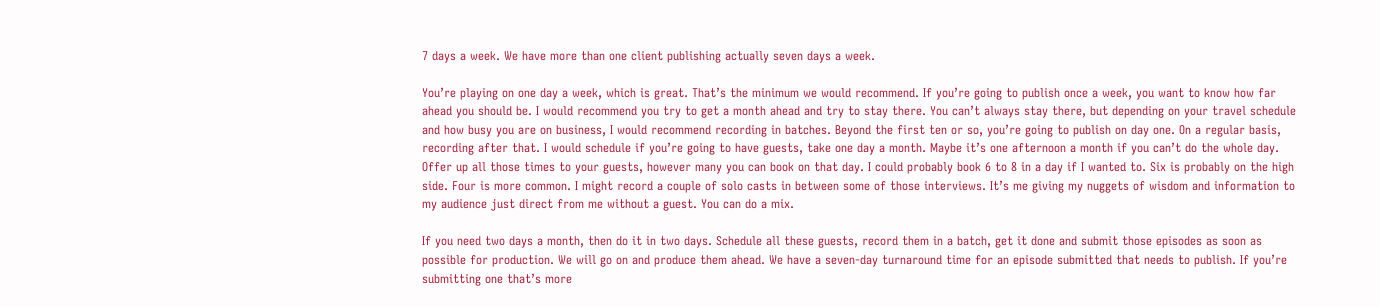7 days a week. We have more than one client publishing actually seven days a week.

You’re playing on one day a week, which is great. That’s the minimum we would recommend. If you’re going to publish once a week, you want to know how far ahead you should be. I would recommend you try to get a month ahead and try to stay there. You can’t always stay there, but depending on your travel schedule and how busy you are on business, I would recommend recording in batches. Beyond the first ten or so, you’re going to publish on day one. On a regular basis, recording after that. I would schedule if you’re going to have guests, take one day a month. Maybe it’s one afternoon a month if you can’t do the whole day. Offer up all those times to your guests, however many you can book on that day. I could probably book 6 to 8 in a day if I wanted to. Six is probably on the high side. Four is more common. I might record a couple of solo casts in between some of those interviews. It’s me giving my nuggets of wisdom and information to my audience just direct from me without a guest. You can do a mix.

If you need two days a month, then do it in two days. Schedule all these guests, record them in a batch, get it done and submit those episodes as soon as possible for production. We will go on and produce them ahead. We have a seven-day turnaround time for an episode submitted that needs to publish. If you’re submitting one that’s more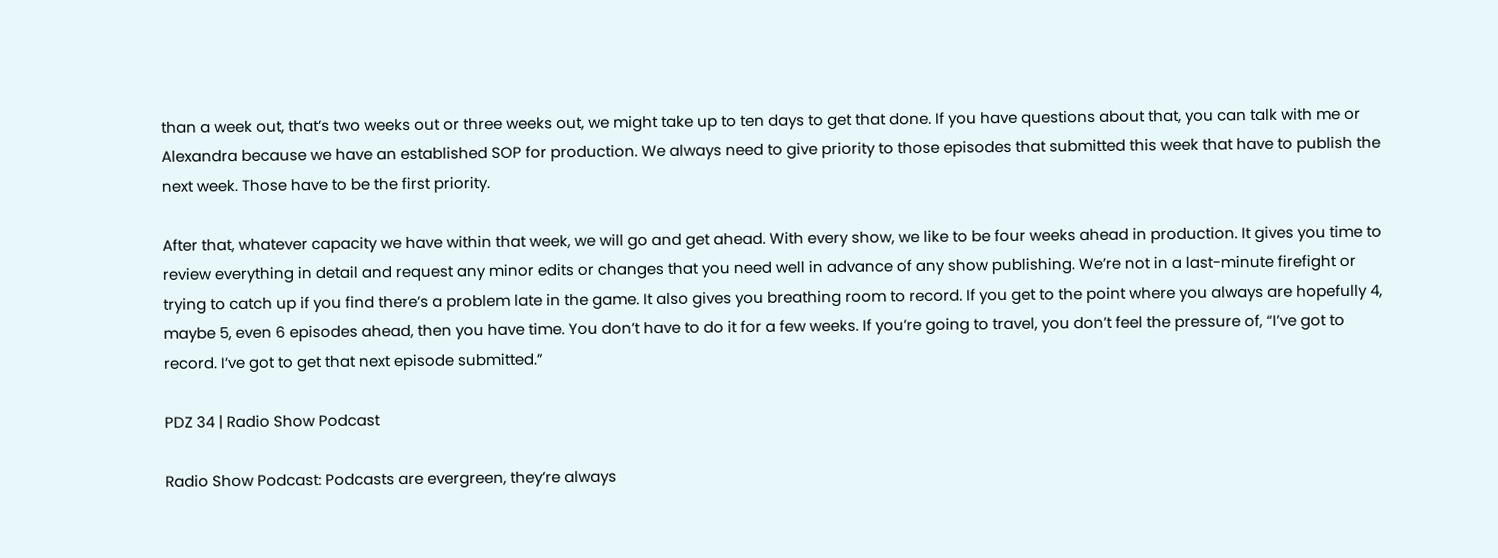than a week out, that’s two weeks out or three weeks out, we might take up to ten days to get that done. If you have questions about that, you can talk with me or Alexandra because we have an established SOP for production. We always need to give priority to those episodes that submitted this week that have to publish the next week. Those have to be the first priority.

After that, whatever capacity we have within that week, we will go and get ahead. With every show, we like to be four weeks ahead in production. It gives you time to review everything in detail and request any minor edits or changes that you need well in advance of any show publishing. We’re not in a last-minute firefight or trying to catch up if you find there’s a problem late in the game. It also gives you breathing room to record. If you get to the point where you always are hopefully 4, maybe 5, even 6 episodes ahead, then you have time. You don’t have to do it for a few weeks. If you’re going to travel, you don’t feel the pressure of, “I’ve got to record. I’ve got to get that next episode submitted.”

PDZ 34 | Radio Show Podcast

Radio Show Podcast: Podcasts are evergreen, they’re always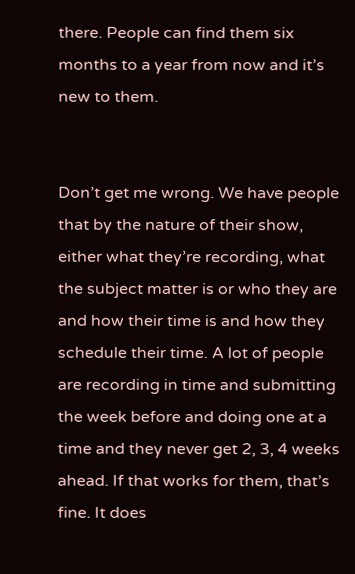there. People can find them six months to a year from now and it’s new to them.


Don’t get me wrong. We have people that by the nature of their show, either what they’re recording, what the subject matter is or who they are and how their time is and how they schedule their time. A lot of people are recording in time and submitting the week before and doing one at a time and they never get 2, 3, 4 weeks ahead. If that works for them, that’s fine. It does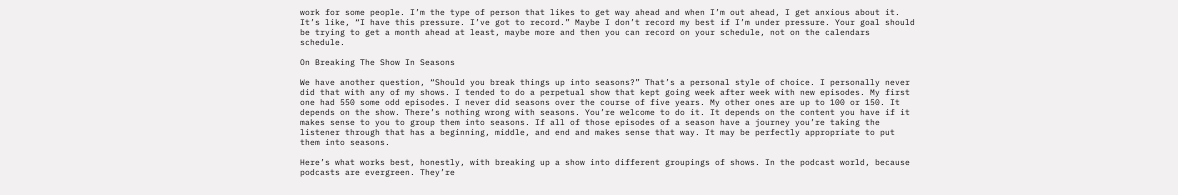work for some people. I’m the type of person that likes to get way ahead and when I’m out ahead, I get anxious about it. It’s like, “I have this pressure. I’ve got to record.” Maybe I don’t record my best if I’m under pressure. Your goal should be trying to get a month ahead at least, maybe more and then you can record on your schedule, not on the calendars schedule.

On Breaking The Show In Seasons

We have another question, “Should you break things up into seasons?” That’s a personal style of choice. I personally never did that with any of my shows. I tended to do a perpetual show that kept going week after week with new episodes. My first one had 550 some odd episodes. I never did seasons over the course of five years. My other ones are up to 100 or 150. It depends on the show. There’s nothing wrong with seasons. You’re welcome to do it. It depends on the content you have if it makes sense to you to group them into seasons. If all of those episodes of a season have a journey you’re taking the listener through that has a beginning, middle, and end and makes sense that way. It may be perfectly appropriate to put them into seasons.

Here’s what works best, honestly, with breaking up a show into different groupings of shows. In the podcast world, because podcasts are evergreen. They’re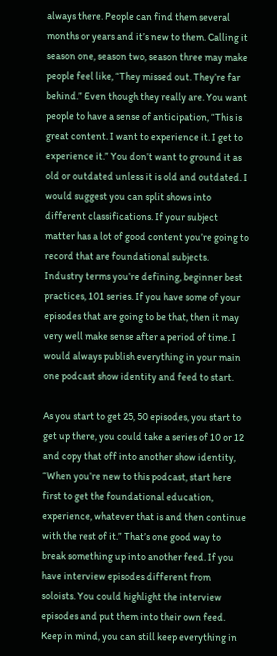always there. People can find them several months or years and it’s new to them. Calling it season one, season two, season three may make people feel like, “They missed out. They’re far behind.” Even though they really are. You want people to have a sense of anticipation, “This is great content. I want to experience it. I get to experience it.” You don’t want to ground it as old or outdated unless it is old and outdated. I would suggest you can split shows into different classifications. If your subject matter has a lot of good content you’re going to record that are foundational subjects. Industry terms you’re defining, beginner best practices, 101 series. If you have some of your episodes that are going to be that, then it may very well make sense after a period of time. I would always publish everything in your main one podcast show identity and feed to start.

As you start to get 25, 50 episodes, you start to get up there, you could take a series of 10 or 12 and copy that off into another show identity, “When you’re new to this podcast, start here first to get the foundational education, experience, whatever that is and then continue with the rest of it.” That’s one good way to break something up into another feed. If you have interview episodes different from soloists. You could highlight the interview episodes and put them into their own feed. Keep in mind, you can still keep everything in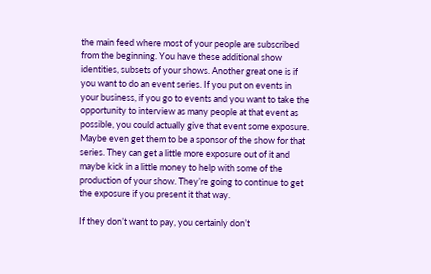the main feed where most of your people are subscribed from the beginning. You have these additional show identities, subsets of your shows. Another great one is if you want to do an event series. If you put on events in your business, if you go to events and you want to take the opportunity to interview as many people at that event as possible, you could actually give that event some exposure. Maybe even get them to be a sponsor of the show for that series. They can get a little more exposure out of it and maybe kick in a little money to help with some of the production of your show. They’re going to continue to get the exposure if you present it that way.

If they don’t want to pay, you certainly don’t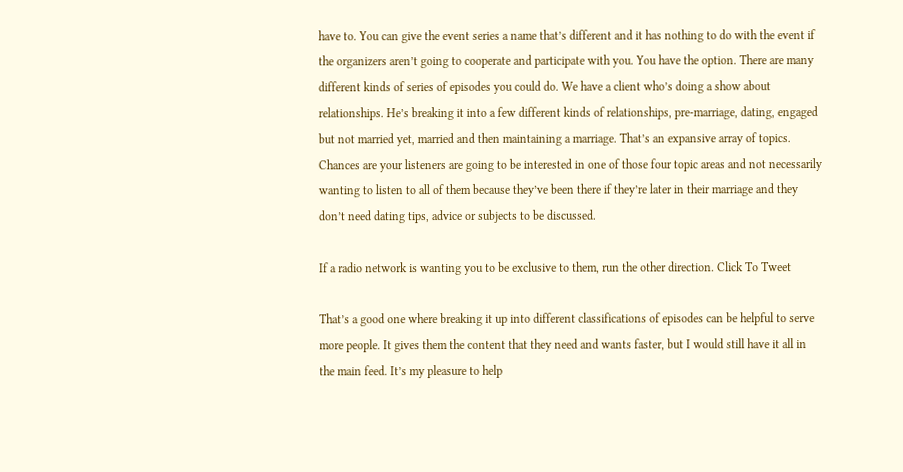have to. You can give the event series a name that’s different and it has nothing to do with the event if the organizers aren’t going to cooperate and participate with you. You have the option. There are many different kinds of series of episodes you could do. We have a client who’s doing a show about relationships. He’s breaking it into a few different kinds of relationships, pre-marriage, dating, engaged but not married yet, married and then maintaining a marriage. That’s an expansive array of topics. Chances are your listeners are going to be interested in one of those four topic areas and not necessarily wanting to listen to all of them because they’ve been there if they’re later in their marriage and they don’t need dating tips, advice or subjects to be discussed.

If a radio network is wanting you to be exclusive to them, run the other direction. Click To Tweet

That’s a good one where breaking it up into different classifications of episodes can be helpful to serve more people. It gives them the content that they need and wants faster, but I would still have it all in the main feed. It’s my pleasure to help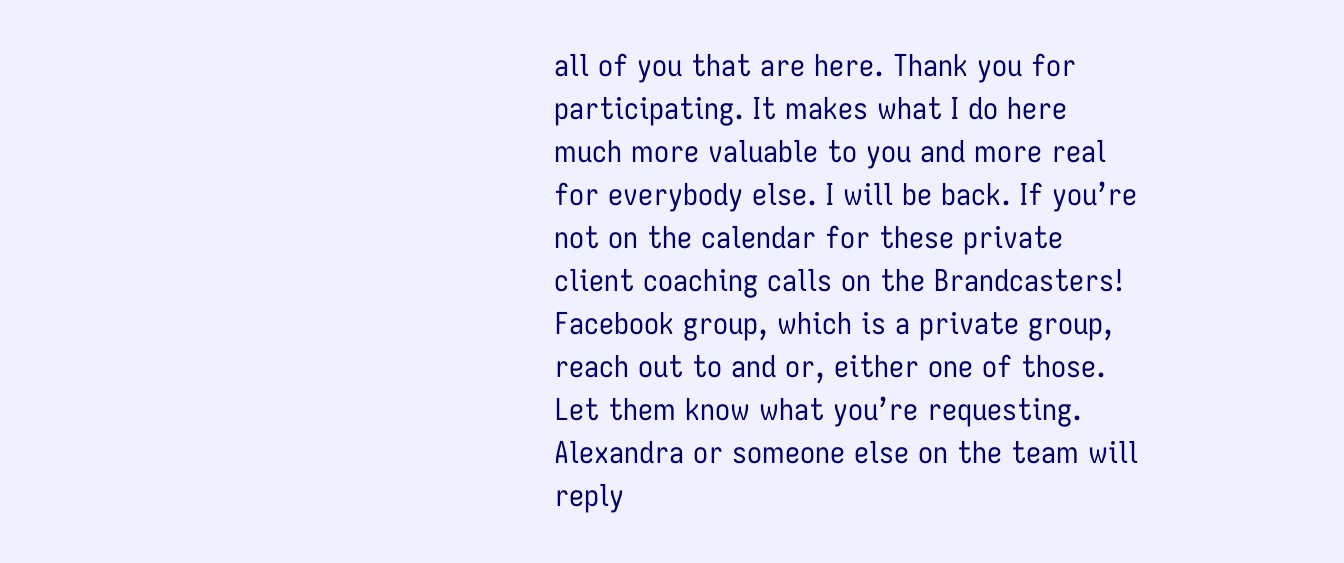all of you that are here. Thank you for participating. It makes what I do here much more valuable to you and more real for everybody else. I will be back. If you’re not on the calendar for these private client coaching calls on the Brandcasters! Facebook group, which is a private group, reach out to and or, either one of those. Let them know what you’re requesting. Alexandra or someone else on the team will reply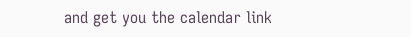and get you the calendar link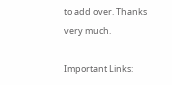to add over. Thanks very much.

Important Links: